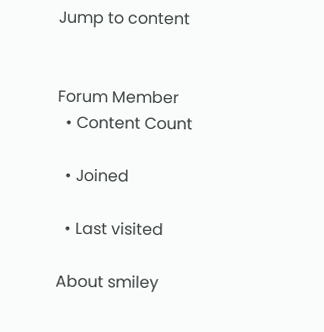Jump to content


Forum Member
  • Content Count

  • Joined

  • Last visited

About smiley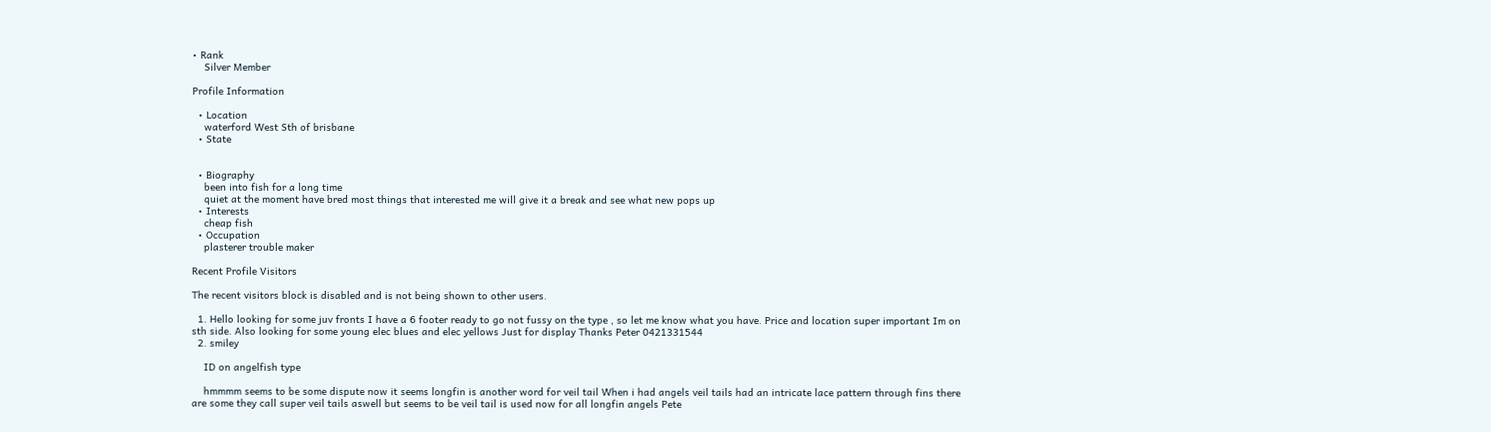• Rank
    Silver Member

Profile Information

  • Location
    waterford West Sth of brisbane
  • State


  • Biography
    been into fish for a long time
    quiet at the moment have bred most things that interested me will give it a break and see what new pops up
  • Interests
    cheap fish
  • Occupation
    plasterer trouble maker

Recent Profile Visitors

The recent visitors block is disabled and is not being shown to other users.

  1. Hello looking for some juv fronts I have a 6 footer ready to go not fussy on the type , so let me know what you have. Price and location super important Im on sth side. Also looking for some young elec blues and elec yellows Just for display Thanks Peter 0421331544
  2. smiley

    ID on angelfish type

    hmmmm seems to be some dispute now it seems longfin is another word for veil tail When i had angels veil tails had an intricate lace pattern through fins there are some they call super veil tails aswell but seems to be veil tail is used now for all longfin angels Pete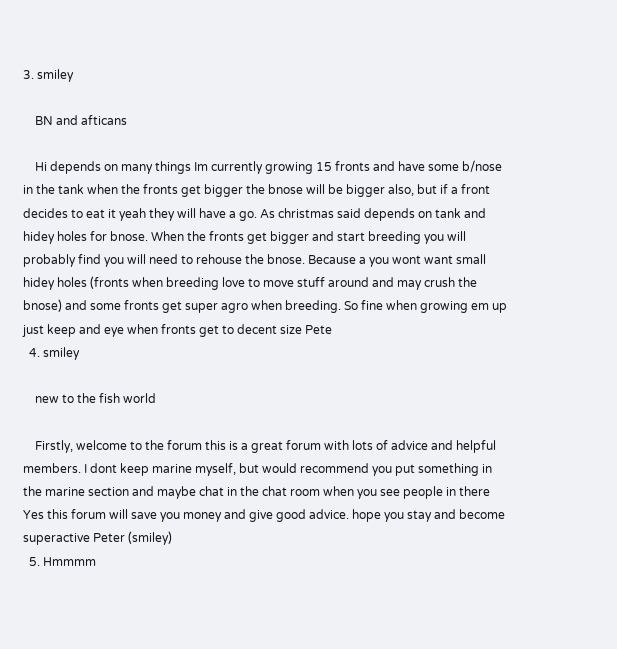3. smiley

    BN and afticans

    Hi depends on many things Im currently growing 15 fronts and have some b/nose in the tank when the fronts get bigger the bnose will be bigger also, but if a front decides to eat it yeah they will have a go. As christmas said depends on tank and hidey holes for bnose. When the fronts get bigger and start breeding you will probably find you will need to rehouse the bnose. Because a you wont want small hidey holes (fronts when breeding love to move stuff around and may crush the bnose) and some fronts get super agro when breeding. So fine when growing em up just keep and eye when fronts get to decent size Pete
  4. smiley

    new to the fish world

    Firstly, welcome to the forum this is a great forum with lots of advice and helpful members. I dont keep marine myself, but would recommend you put something in the marine section and maybe chat in the chat room when you see people in there Yes this forum will save you money and give good advice. hope you stay and become superactive Peter (smiley)
  5. Hmmmm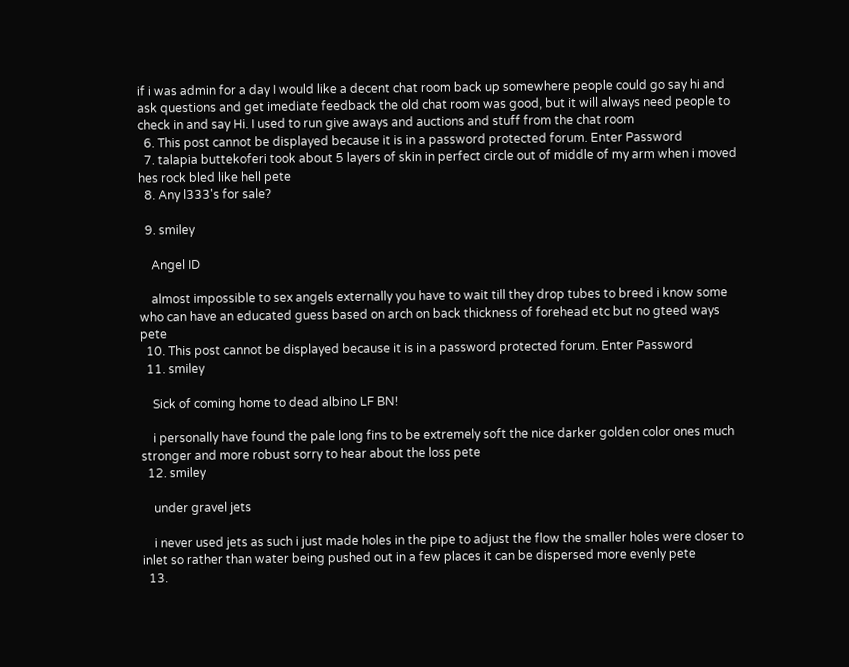if i was admin for a day I would like a decent chat room back up somewhere people could go say hi and ask questions and get imediate feedback the old chat room was good, but it will always need people to check in and say Hi. I used to run give aways and auctions and stuff from the chat room
  6. This post cannot be displayed because it is in a password protected forum. Enter Password
  7. talapia buttekoferi took about 5 layers of skin in perfect circle out of middle of my arm when i moved hes rock bled like hell pete
  8. Any l333's for sale?

  9. smiley

    Angel ID

    almost impossible to sex angels externally you have to wait till they drop tubes to breed i know some who can have an educated guess based on arch on back thickness of forehead etc but no gteed ways pete
  10. This post cannot be displayed because it is in a password protected forum. Enter Password
  11. smiley

    Sick of coming home to dead albino LF BN!

    i personally have found the pale long fins to be extremely soft the nice darker golden color ones much stronger and more robust sorry to hear about the loss pete
  12. smiley

    under gravel jets

    i never used jets as such i just made holes in the pipe to adjust the flow the smaller holes were closer to inlet so rather than water being pushed out in a few places it can be dispersed more evenly pete
  13.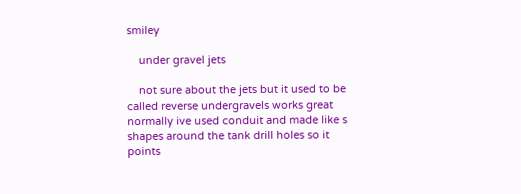smiley

    under gravel jets

    not sure about the jets but it used to be called reverse undergravels works great normally ive used conduit and made like s shapes around the tank drill holes so it points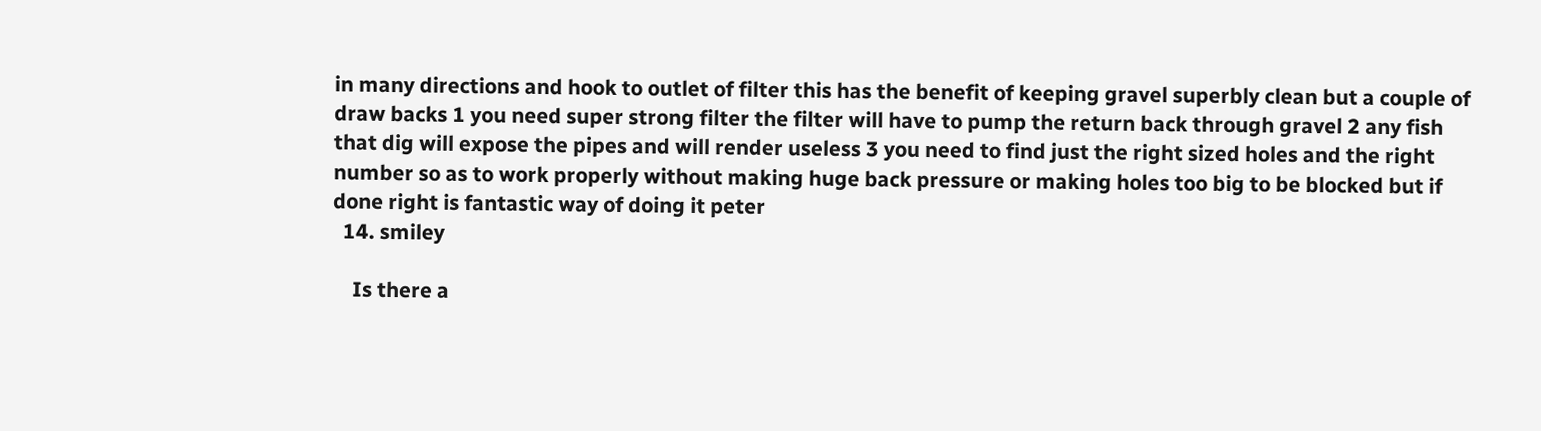in many directions and hook to outlet of filter this has the benefit of keeping gravel superbly clean but a couple of draw backs 1 you need super strong filter the filter will have to pump the return back through gravel 2 any fish that dig will expose the pipes and will render useless 3 you need to find just the right sized holes and the right number so as to work properly without making huge back pressure or making holes too big to be blocked but if done right is fantastic way of doing it peter
  14. smiley

    Is there a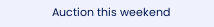Auction this weekend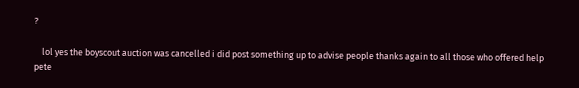?

    lol yes the boyscout auction was cancelled i did post something up to advise people thanks again to all those who offered help pete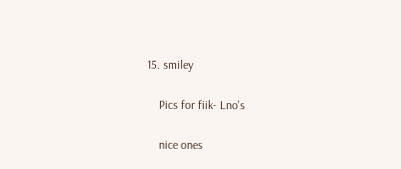15. smiley

    Pics for fiik- Lno's

    nice ones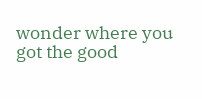wonder where you got the good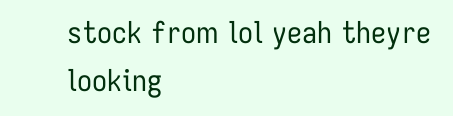stock from lol yeah theyre looking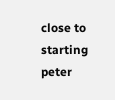close to starting peter